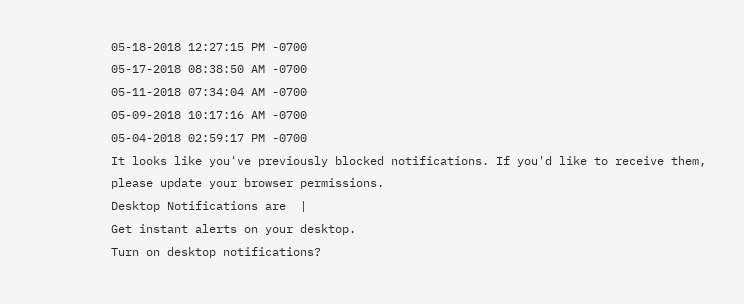05-18-2018 12:27:15 PM -0700
05-17-2018 08:38:50 AM -0700
05-11-2018 07:34:04 AM -0700
05-09-2018 10:17:16 AM -0700
05-04-2018 02:59:17 PM -0700
It looks like you've previously blocked notifications. If you'd like to receive them, please update your browser permissions.
Desktop Notifications are  |
Get instant alerts on your desktop.
Turn on desktop notifications?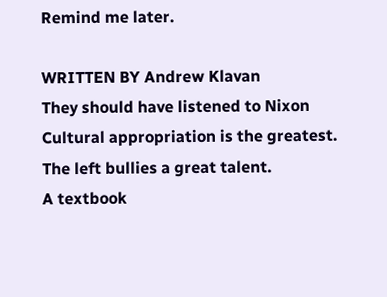Remind me later.

WRITTEN BY Andrew Klavan
They should have listened to Nixon
Cultural appropriation is the greatest.
The left bullies a great talent.
A textbook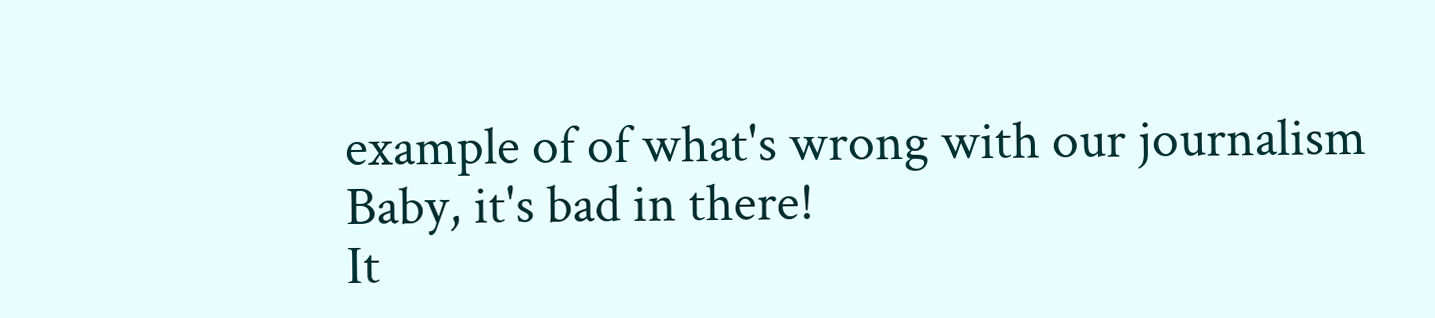example of of what's wrong with our journalism
Baby, it's bad in there!
It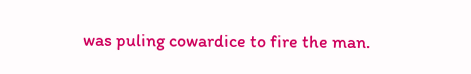was puling cowardice to fire the man.